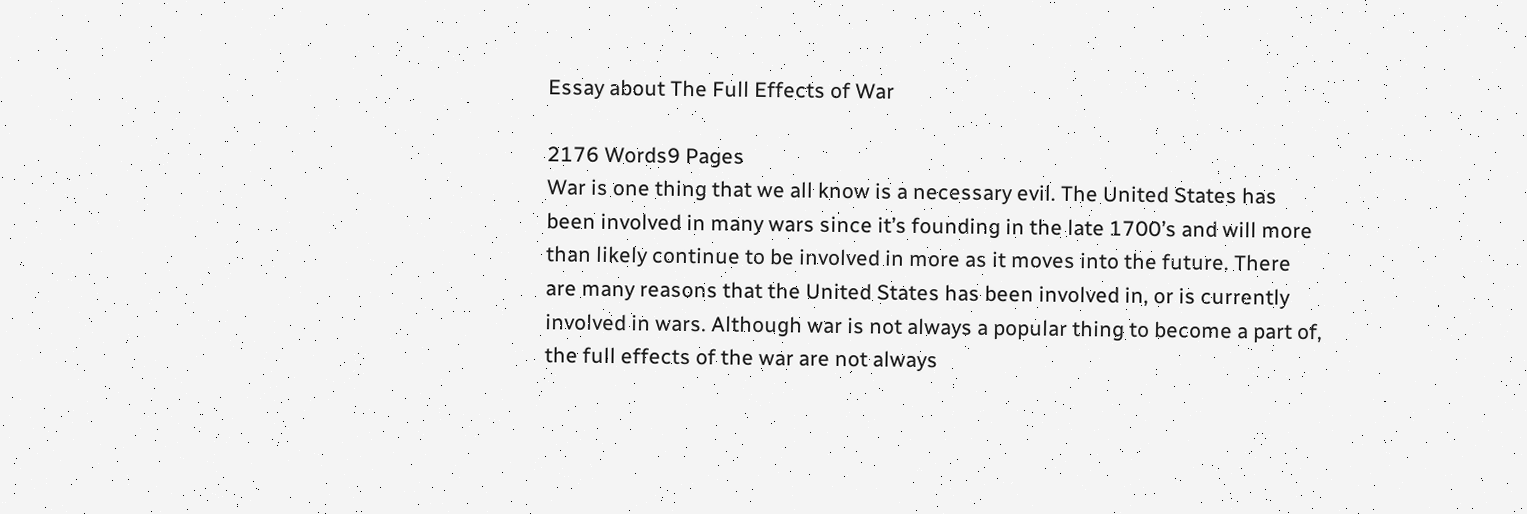Essay about The Full Effects of War

2176 Words9 Pages
War is one thing that we all know is a necessary evil. The United States has been involved in many wars since it’s founding in the late 1700’s and will more than likely continue to be involved in more as it moves into the future. There are many reasons that the United States has been involved in, or is currently involved in wars. Although war is not always a popular thing to become a part of, the full effects of the war are not always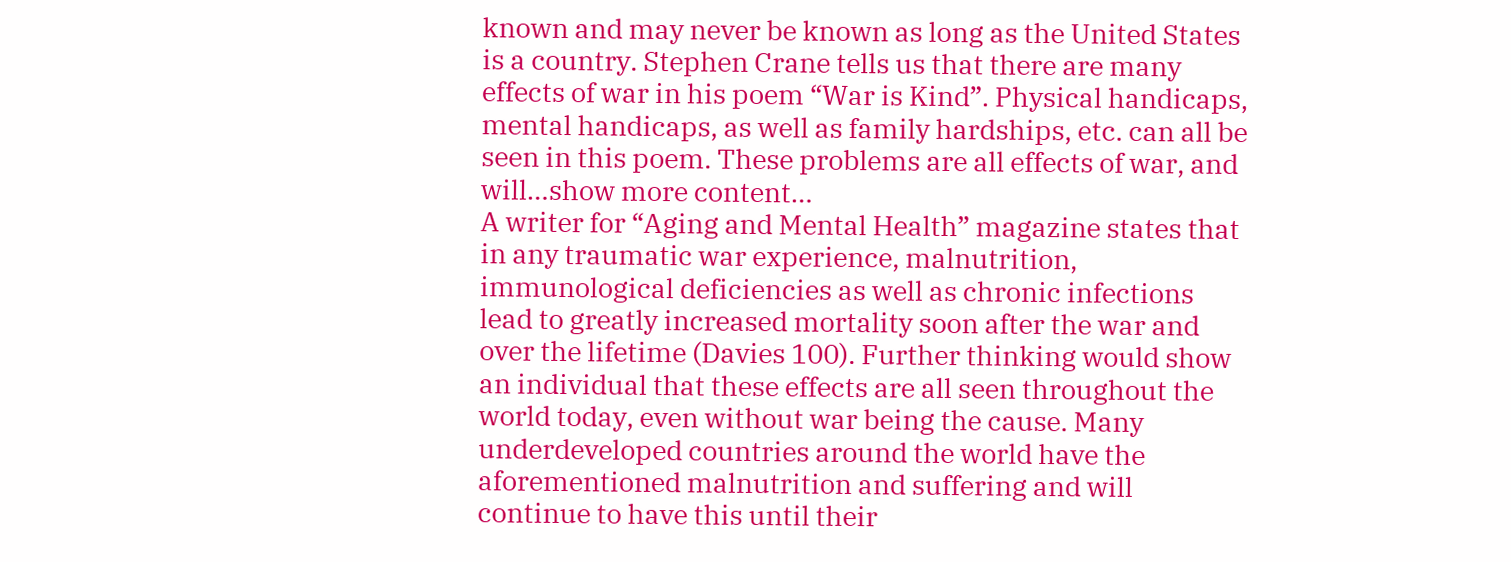known and may never be known as long as the United States is a country. Stephen Crane tells us that there are many effects of war in his poem “War is Kind”. Physical handicaps, mental handicaps, as well as family hardships, etc. can all be seen in this poem. These problems are all effects of war, and will…show more content…
A writer for “Aging and Mental Health” magazine states that in any traumatic war experience, malnutrition, immunological deficiencies as well as chronic infections lead to greatly increased mortality soon after the war and over the lifetime (Davies 100). Further thinking would show an individual that these effects are all seen throughout the world today, even without war being the cause. Many underdeveloped countries around the world have the aforementioned malnutrition and suffering and will continue to have this until their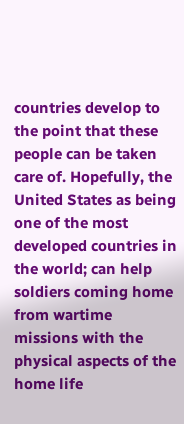countries develop to the point that these people can be taken care of. Hopefully, the United States as being one of the most developed countries in the world; can help soldiers coming home from wartime missions with the physical aspects of the home life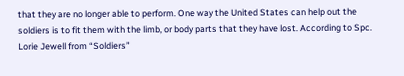that they are no longer able to perform. One way the United States can help out the soldiers is to fit them with the limb, or body parts that they have lost. According to Spc. Lorie Jewell from “Soldiers”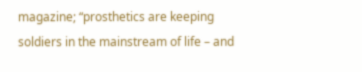magazine; “prosthetics are keeping soldiers in the mainstream of life – and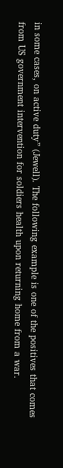in some cases, on active duty” (Jewell). The following example is one of the positives that comes from US government intervention for soldiers health upon returning home from a war.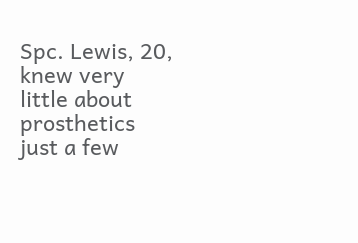Spc. Lewis, 20, knew very little about prosthetics just a few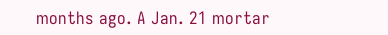months ago. A Jan. 21 mortar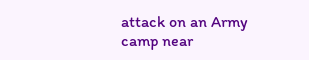attack on an Army camp near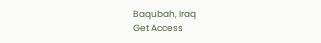Baqubah, Iraq
Get Access